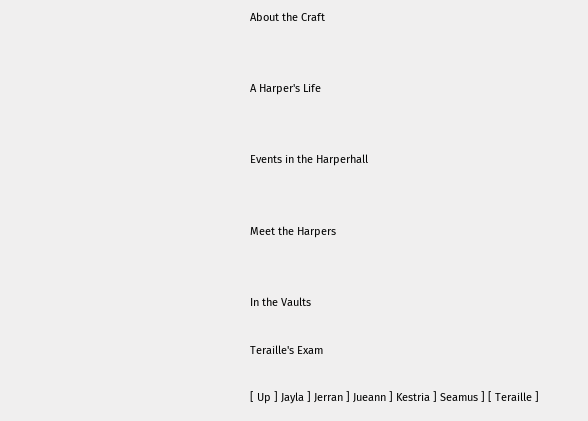About the Craft


A Harper's Life


Events in the Harperhall


Meet the Harpers


In the Vaults

Teraille's Exam

[ Up ] Jayla ] Jerran ] Jueann ] Kestria ] Seamus ] [ Teraille ]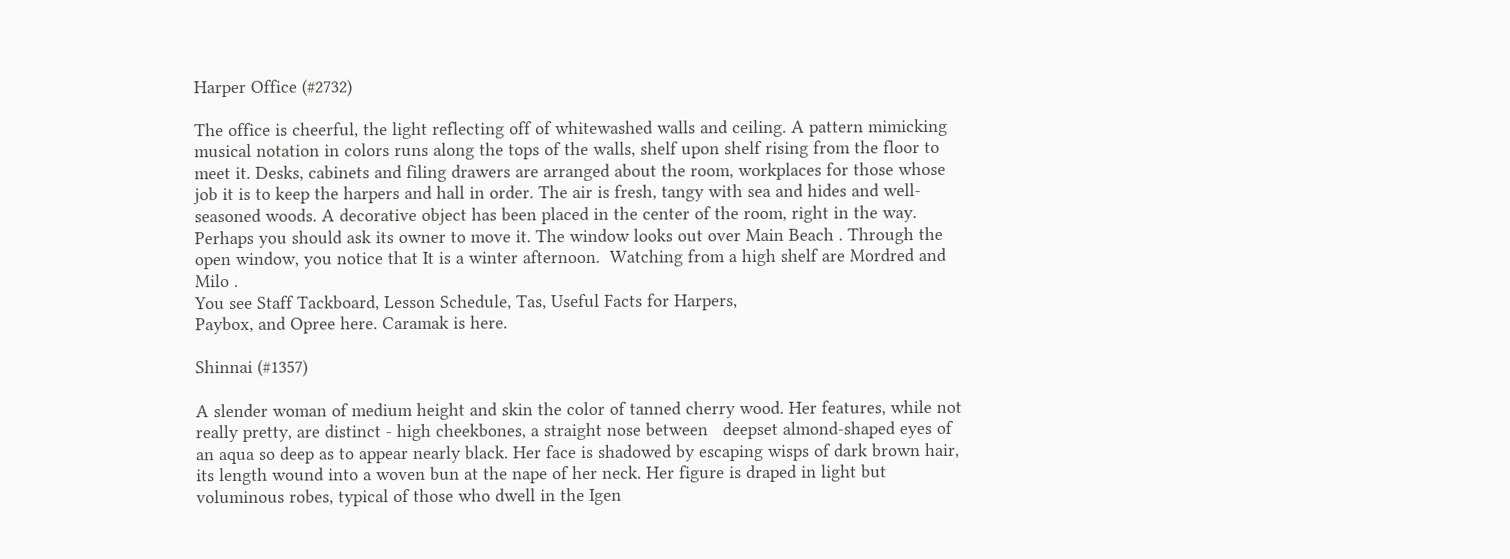Harper Office (#2732)

The office is cheerful, the light reflecting off of whitewashed walls and ceiling. A pattern mimicking musical notation in colors runs along the tops of the walls, shelf upon shelf rising from the floor to meet it. Desks, cabinets and filing drawers are arranged about the room, workplaces for those whose job it is to keep the harpers and hall in order. The air is fresh, tangy with sea and hides and well-seasoned woods. A decorative object has been placed in the center of the room, right in the way. Perhaps you should ask its owner to move it. The window looks out over Main Beach . Through the open window, you notice that It is a winter afternoon.  Watching from a high shelf are Mordred and Milo .
You see Staff Tackboard, Lesson Schedule, Tas, Useful Facts for Harpers,
Paybox, and Opree here. Caramak is here.

Shinnai (#1357)

A slender woman of medium height and skin the color of tanned cherry wood. Her features, while not really pretty, are distinct - high cheekbones, a straight nose between   deepset almond-shaped eyes of an aqua so deep as to appear nearly black. Her face is shadowed by escaping wisps of dark brown hair, its length wound into a woven bun at the nape of her neck. Her figure is draped in light but voluminous robes, typical of those who dwell in the Igen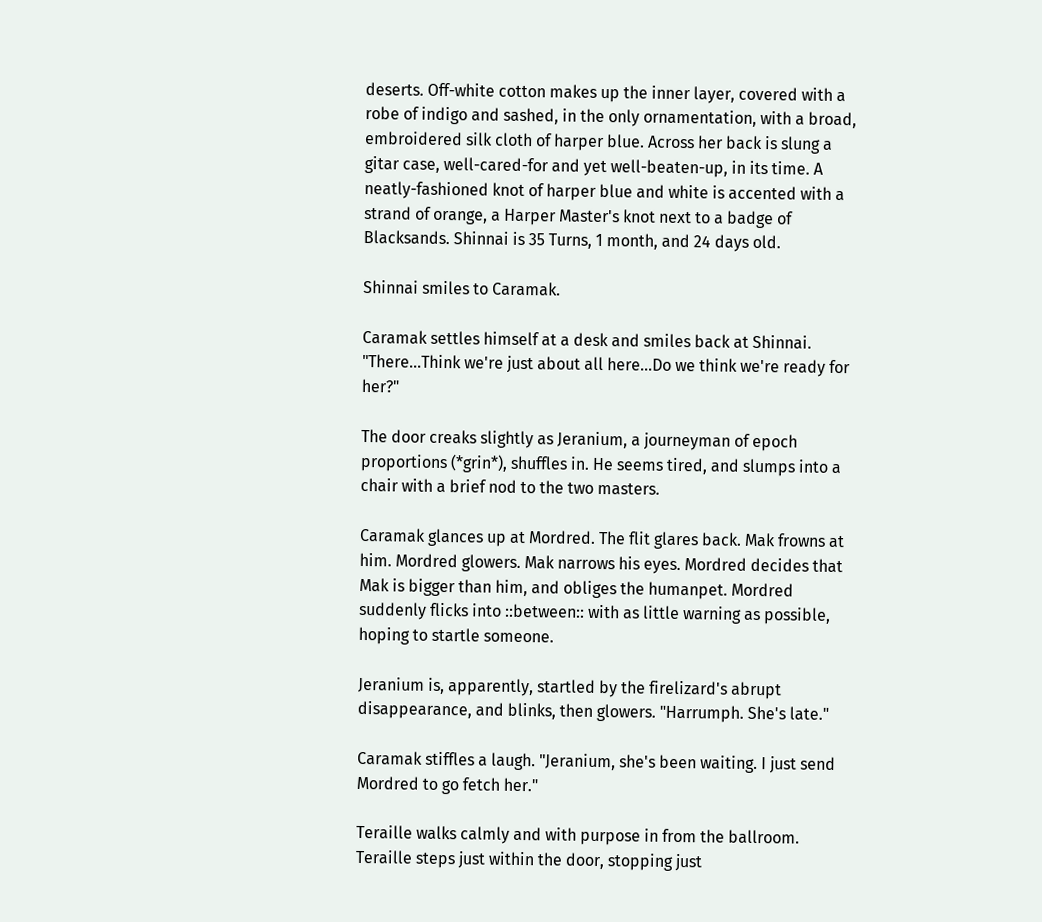deserts. Off-white cotton makes up the inner layer, covered with a robe of indigo and sashed, in the only ornamentation, with a broad, embroidered silk cloth of harper blue. Across her back is slung a gitar case, well-cared-for and yet well-beaten-up, in its time. A neatly-fashioned knot of harper blue and white is accented with a strand of orange, a Harper Master's knot next to a badge of Blacksands. Shinnai is 35 Turns, 1 month, and 24 days old.

Shinnai smiles to Caramak.

Caramak settles himself at a desk and smiles back at Shinnai. "There...Think we're just about all here...Do we think we're ready for her?"

The door creaks slightly as Jeranium, a journeyman of epoch proportions (*grin*), shuffles in. He seems tired, and slumps into a chair with a brief nod to the two masters.

Caramak glances up at Mordred. The flit glares back. Mak frowns at him. Mordred glowers. Mak narrows his eyes. Mordred decides that Mak is bigger than him, and obliges the humanpet. Mordred suddenly flicks into ::between:: with as little warning as possible, hoping to startle someone.

Jeranium is, apparently, startled by the firelizard's abrupt disappearance, and blinks, then glowers. "Harrumph. She's late."

Caramak stiffles a laugh. "Jeranium, she's been waiting. I just send Mordred to go fetch her."

Teraille walks calmly and with purpose in from the ballroom. Teraille steps just within the door, stopping just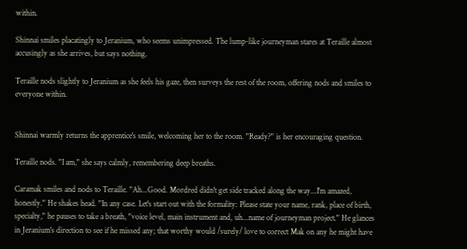within.

Shinnai smiles placatingly to Jeranium, who seems unimpressed. The lump-like journeyman stares at Teraille almost accusingly as she arrives, but says nothing.

Teraille nods slightly to Jeranium as she feels his gaze, then surveys the rest of the room, offering nods and smiles to everyone within.


Shinnai warmly returns the apprentice's smile, welcoming her to the room. "Ready?" is her encouraging question.

Teraille nods. "I am," she says calmly, remembering deep breaths.

Caramak smiles and nods to Teraille. "Ah...Good. Mordred didn't get side tracked along the way...I'm amazed, honestly." He shakes head. "In any case. Let's start out with the formality: Please state your name, rank, place of birth, specialty," he pauses to take a breath, "voice level, main instrument and, uh...name of journeyman project." He glances in Jeranium's direction to see if he missed any; that worthy would /surely/ love to correct Mak on any he might have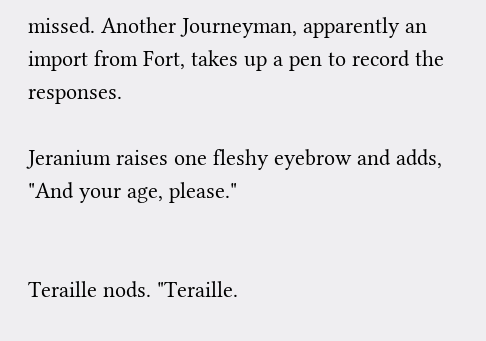missed. Another Journeyman, apparently an import from Fort, takes up a pen to record the responses.

Jeranium raises one fleshy eyebrow and adds, "And your age, please."


Teraille nods. "Teraille.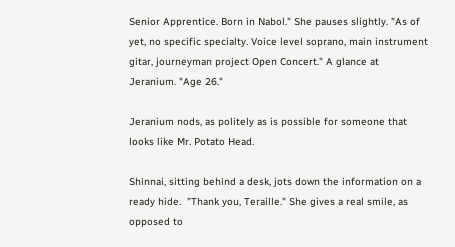Senior Apprentice. Born in Nabol." She pauses slightly. "As of yet, no specific specialty. Voice level soprano, main instrument gitar, journeyman project Open Concert." A glance at Jeranium. "Age 26."

Jeranium nods, as politely as is possible for someone that looks like Mr. Potato Head.

Shinnai, sitting behind a desk, jots down the information on a ready hide.  "Thank you, Teraille." She gives a real smile, as opposed to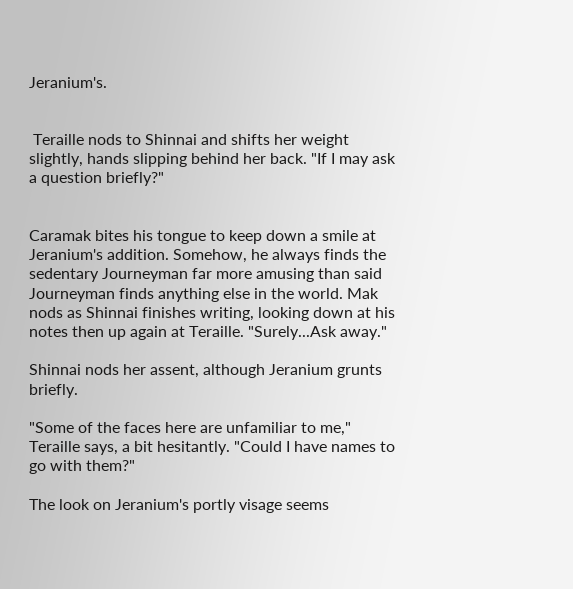Jeranium's.


 Teraille nods to Shinnai and shifts her weight slightly, hands slipping behind her back. "If I may ask a question briefly?"


Caramak bites his tongue to keep down a smile at Jeranium's addition. Somehow, he always finds the sedentary Journeyman far more amusing than said Journeyman finds anything else in the world. Mak nods as Shinnai finishes writing, looking down at his notes then up again at Teraille. "Surely...Ask away."

Shinnai nods her assent, although Jeranium grunts briefly.

"Some of the faces here are unfamiliar to me," Teraille says, a bit hesitantly. "Could I have names to go with them?"

The look on Jeranium's portly visage seems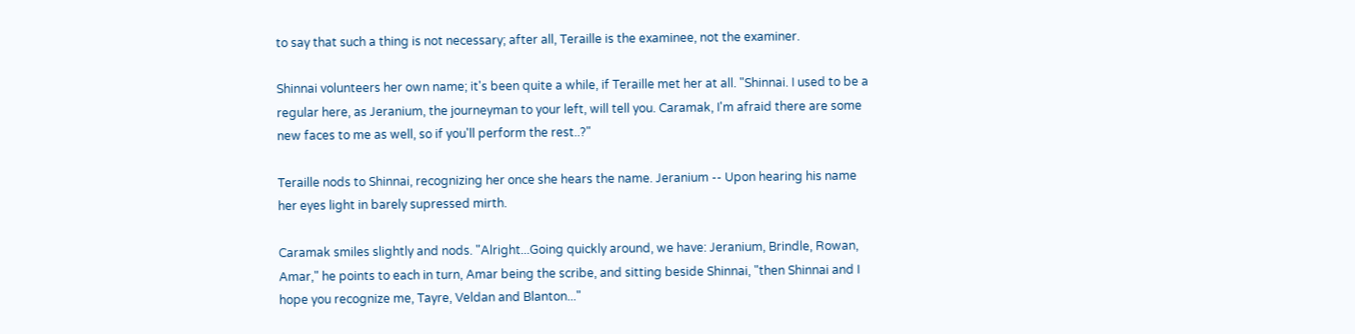to say that such a thing is not necessary; after all, Teraille is the examinee, not the examiner.

Shinnai volunteers her own name; it's been quite a while, if Teraille met her at all. "Shinnai. I used to be a regular here, as Jeranium, the journeyman to your left, will tell you. Caramak, I'm afraid there are some new faces to me as well, so if you'll perform the rest..?"

Teraille nods to Shinnai, recognizing her once she hears the name. Jeranium -- Upon hearing his name her eyes light in barely supressed mirth.

Caramak smiles slightly and nods. "Alright...Going quickly around, we have: Jeranium, Brindle, Rowan, Amar," he points to each in turn, Amar being the scribe, and sitting beside Shinnai, "then Shinnai and I hope you recognize me, Tayre, Veldan and Blanton..."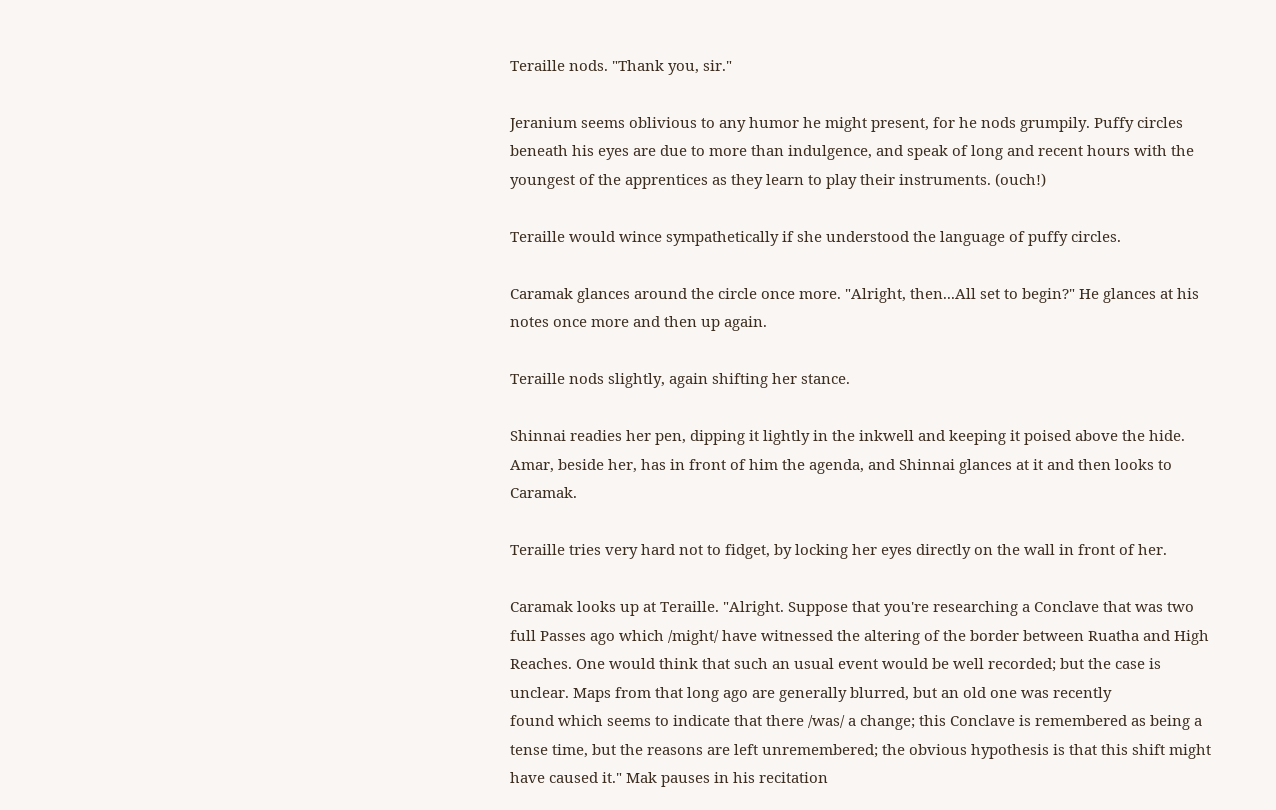Teraille nods. "Thank you, sir."

Jeranium seems oblivious to any humor he might present, for he nods grumpily. Puffy circles beneath his eyes are due to more than indulgence, and speak of long and recent hours with the youngest of the apprentices as they learn to play their instruments. (ouch!)

Teraille would wince sympathetically if she understood the language of puffy circles.

Caramak glances around the circle once more. "Alright, then...All set to begin?" He glances at his notes once more and then up again.

Teraille nods slightly, again shifting her stance.

Shinnai readies her pen, dipping it lightly in the inkwell and keeping it poised above the hide. Amar, beside her, has in front of him the agenda, and Shinnai glances at it and then looks to Caramak.

Teraille tries very hard not to fidget, by locking her eyes directly on the wall in front of her.

Caramak looks up at Teraille. "Alright. Suppose that you're researching a Conclave that was two full Passes ago which /might/ have witnessed the altering of the border between Ruatha and High Reaches. One would think that such an usual event would be well recorded; but the case is unclear. Maps from that long ago are generally blurred, but an old one was recently
found which seems to indicate that there /was/ a change; this Conclave is remembered as being a tense time, but the reasons are left unremembered; the obvious hypothesis is that this shift might have caused it." Mak pauses in his recitation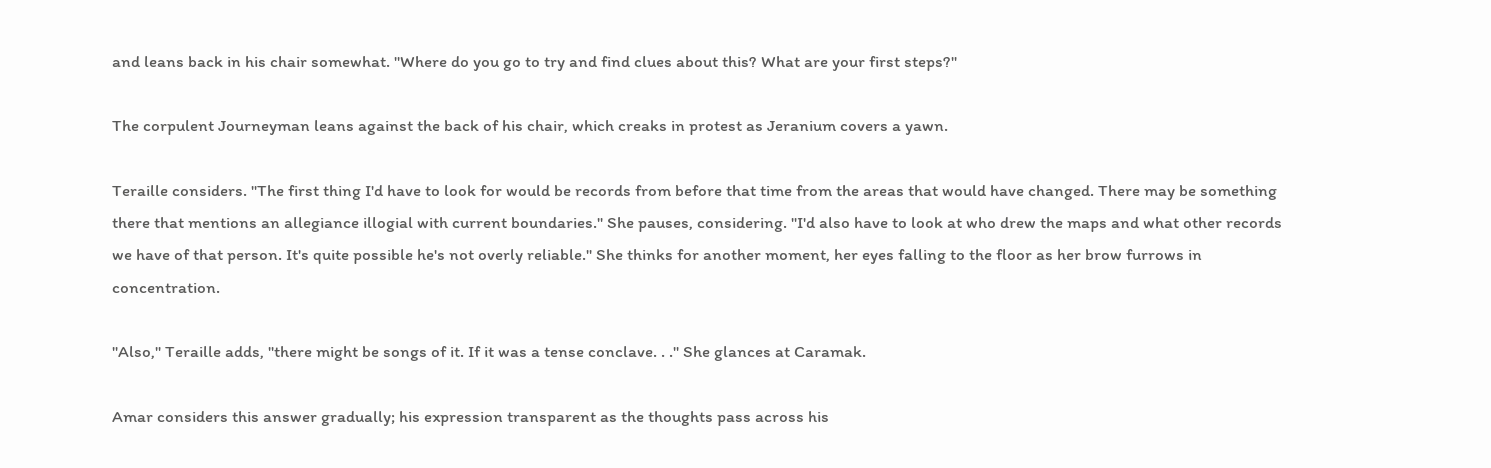and leans back in his chair somewhat. "Where do you go to try and find clues about this? What are your first steps?"

The corpulent Journeyman leans against the back of his chair, which creaks in protest as Jeranium covers a yawn.

Teraille considers. "The first thing I'd have to look for would be records from before that time from the areas that would have changed. There may be something there that mentions an allegiance illogial with current boundaries." She pauses, considering. "I'd also have to look at who drew the maps and what other records we have of that person. It's quite possible he's not overly reliable." She thinks for another moment, her eyes falling to the floor as her brow furrows in concentration.

"Also," Teraille adds, "there might be songs of it. If it was a tense conclave. . ." She glances at Caramak.

Amar considers this answer gradually; his expression transparent as the thoughts pass across his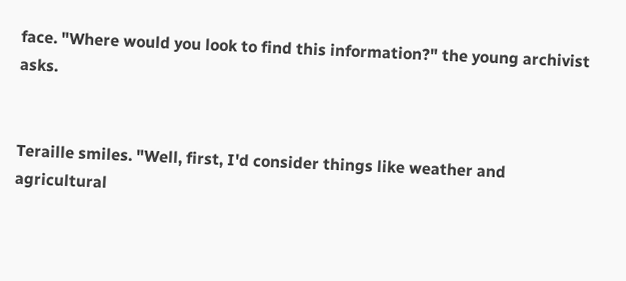face. "Where would you look to find this information?" the young archivist asks.


Teraille smiles. "Well, first, I'd consider things like weather and agricultural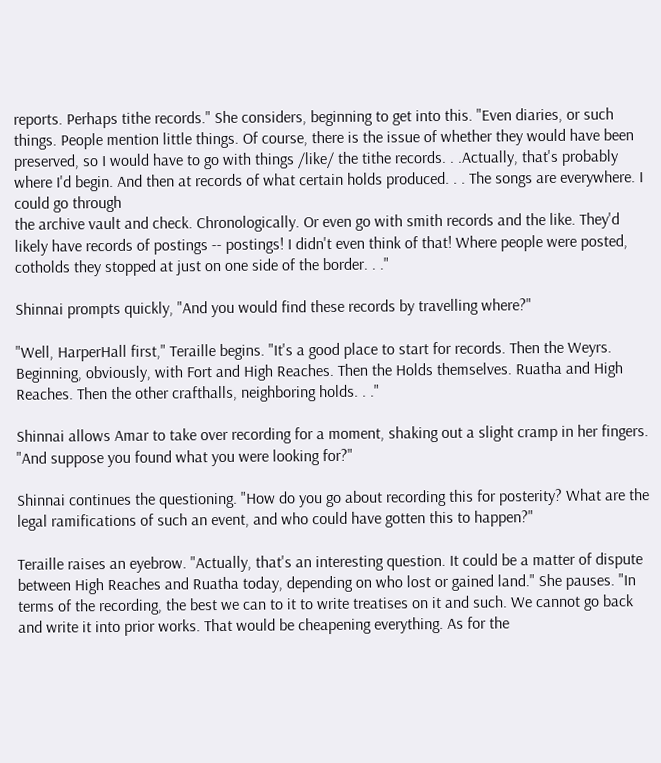reports. Perhaps tithe records." She considers, beginning to get into this. "Even diaries, or such things. People mention little things. Of course, there is the issue of whether they would have been preserved, so I would have to go with things /like/ the tithe records. . .Actually, that's probably where I'd begin. And then at records of what certain holds produced. . . The songs are everywhere. I could go through
the archive vault and check. Chronologically. Or even go with smith records and the like. They'd likely have records of postings -- postings! I didn't even think of that! Where people were posted, cotholds they stopped at just on one side of the border. . ."

Shinnai prompts quickly, "And you would find these records by travelling where?"

"Well, HarperHall first," Teraille begins. "It's a good place to start for records. Then the Weyrs. Beginning, obviously, with Fort and High Reaches. Then the Holds themselves. Ruatha and High Reaches. Then the other crafthalls, neighboring holds. . ."

Shinnai allows Amar to take over recording for a moment, shaking out a slight cramp in her fingers. "And suppose you found what you were looking for?"

Shinnai continues the questioning. "How do you go about recording this for posterity? What are the legal ramifications of such an event, and who could have gotten this to happen?"

Teraille raises an eyebrow. "Actually, that's an interesting question. It could be a matter of dispute between High Reaches and Ruatha today, depending on who lost or gained land." She pauses. "In terms of the recording, the best we can to it to write treatises on it and such. We cannot go back and write it into prior works. That would be cheapening everything. As for the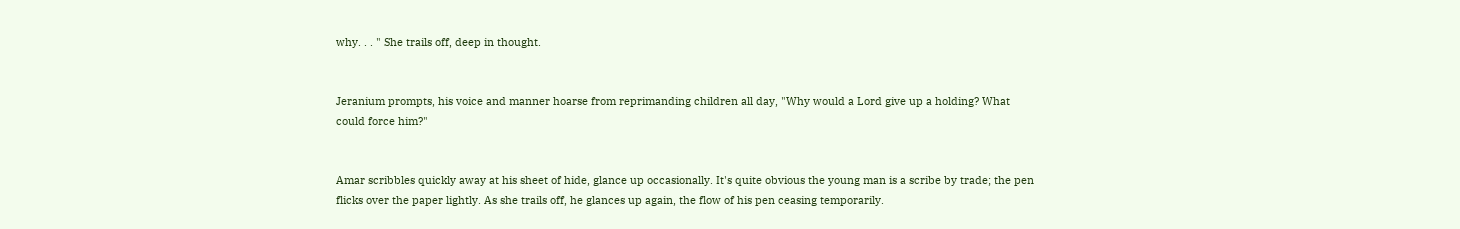why. . . " She trails off, deep in thought.


Jeranium prompts, his voice and manner hoarse from reprimanding children all day, "Why would a Lord give up a holding? What could force him?"


Amar scribbles quickly away at his sheet of hide, glance up occasionally. It's quite obvious the young man is a scribe by trade; the pen flicks over the paper lightly. As she trails off, he glances up again, the flow of his pen ceasing temporarily.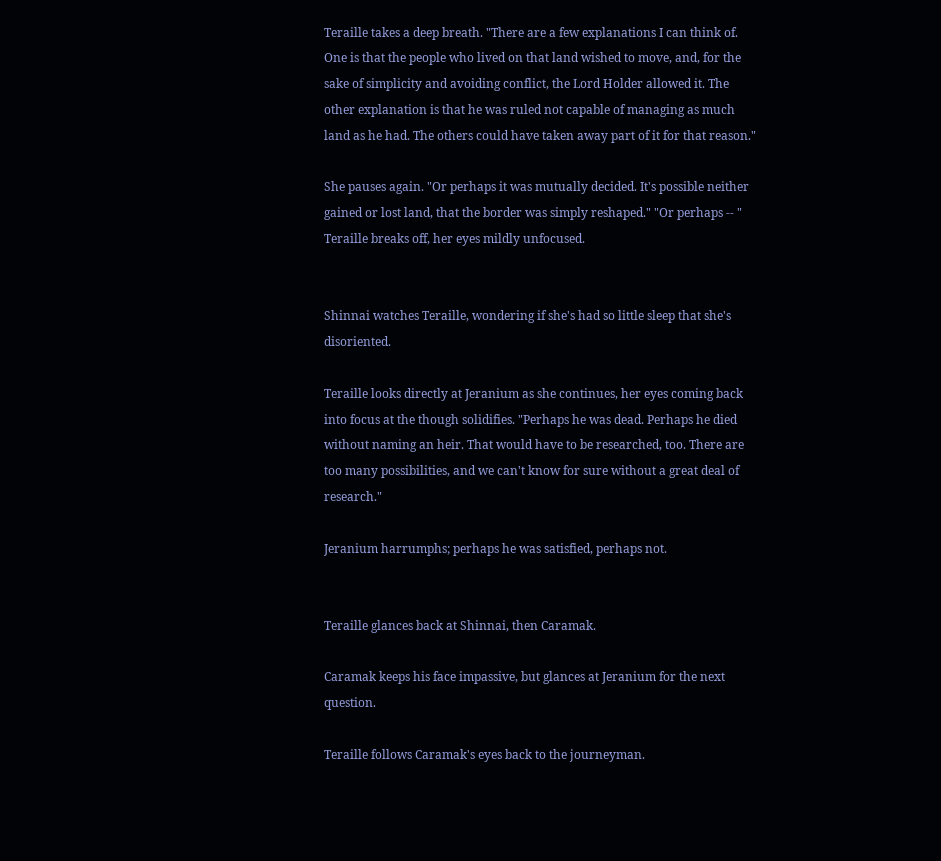Teraille takes a deep breath. "There are a few explanations I can think of. One is that the people who lived on that land wished to move, and, for the sake of simplicity and avoiding conflict, the Lord Holder allowed it. The other explanation is that he was ruled not capable of managing as much land as he had. The others could have taken away part of it for that reason."

She pauses again. "Or perhaps it was mutually decided. It's possible neither gained or lost land, that the border was simply reshaped." "Or perhaps -- " Teraille breaks off, her eyes mildly unfocused.


Shinnai watches Teraille, wondering if she's had so little sleep that she's disoriented.

Teraille looks directly at Jeranium as she continues, her eyes coming back into focus at the though solidifies. "Perhaps he was dead. Perhaps he died without naming an heir. That would have to be researched, too. There are too many possibilities, and we can't know for sure without a great deal of research."

Jeranium harrumphs; perhaps he was satisfied, perhaps not.


Teraille glances back at Shinnai, then Caramak.

Caramak keeps his face impassive, but glances at Jeranium for the next question.

Teraille follows Caramak's eyes back to the journeyman.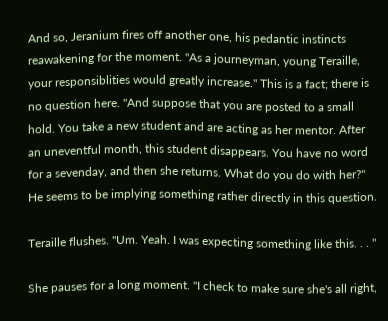And so, Jeranium fires off another one, his pedantic instincts reawakening for the moment. "As a journeyman, young Teraille, your responsiblities would greatly increase." This is a fact; there is no question here. "And suppose that you are posted to a small hold. You take a new student and are acting as her mentor. After an uneventful month, this student disappears. You have no word for a sevenday, and then she returns. What do you do with her?" He seems to be implying something rather directly in this question.

Teraille flushes. "Um. Yeah. I was expecting something like this. . . "

She pauses for a long moment. "I check to make sure she's all right,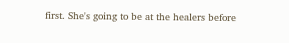first. She's going to be at the healers before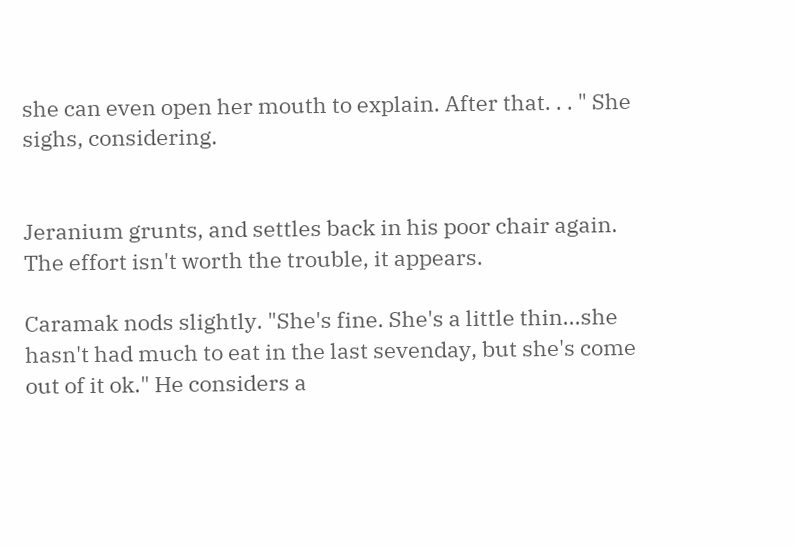she can even open her mouth to explain. After that. . . " She sighs, considering.


Jeranium grunts, and settles back in his poor chair again. The effort isn't worth the trouble, it appears.

Caramak nods slightly. "She's fine. She's a little thin...she hasn't had much to eat in the last sevenday, but she's come out of it ok." He considers a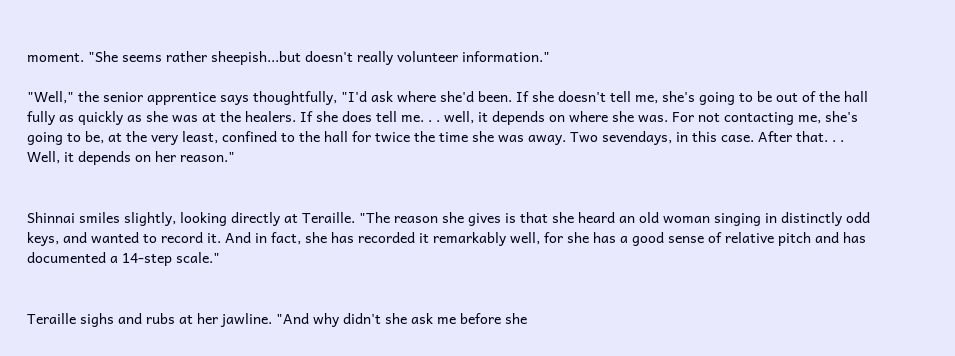moment. "She seems rather sheepish...but doesn't really volunteer information."

"Well," the senior apprentice says thoughtfully, "I'd ask where she'd been. If she doesn't tell me, she's going to be out of the hall fully as quickly as she was at the healers. If she does tell me. . . well, it depends on where she was. For not contacting me, she's going to be, at the very least, confined to the hall for twice the time she was away. Two sevendays, in this case. After that. . . Well, it depends on her reason."


Shinnai smiles slightly, looking directly at Teraille. "The reason she gives is that she heard an old woman singing in distinctly odd keys, and wanted to record it. And in fact, she has recorded it remarkably well, for she has a good sense of relative pitch and has documented a 14-step scale."


Teraille sighs and rubs at her jawline. "And why didn't she ask me before she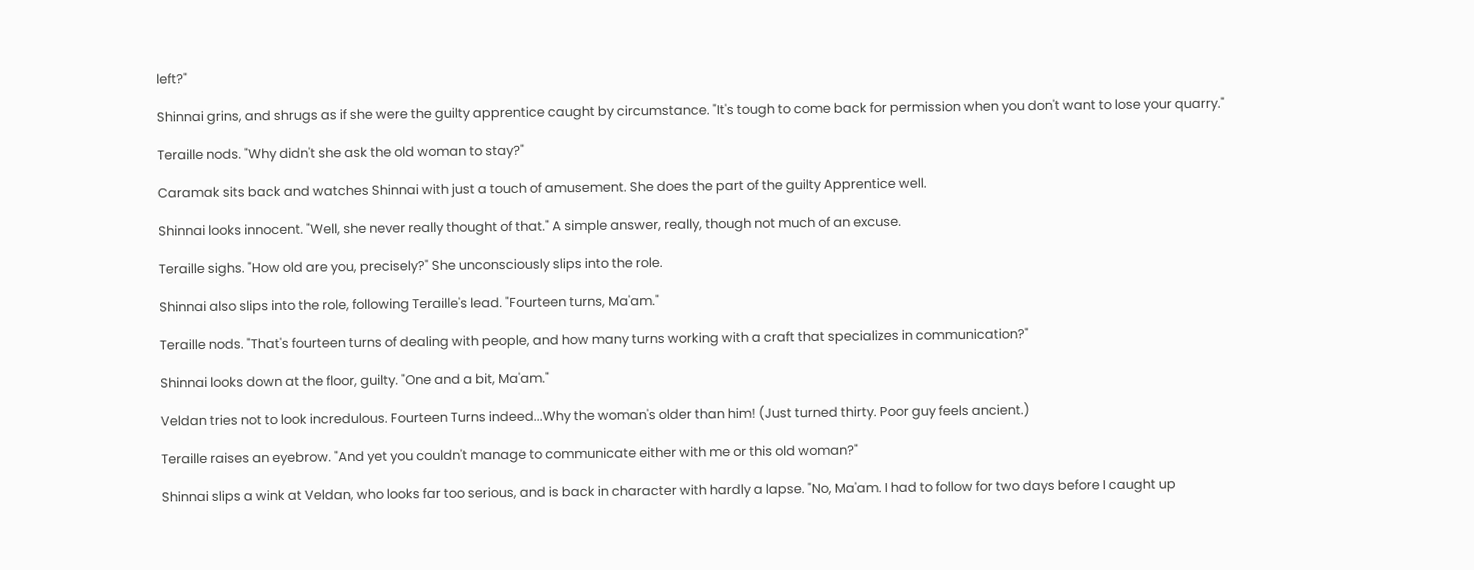left?"

Shinnai grins, and shrugs as if she were the guilty apprentice caught by circumstance. "It's tough to come back for permission when you don't want to lose your quarry."

Teraille nods. "Why didn't she ask the old woman to stay?"

Caramak sits back and watches Shinnai with just a touch of amusement. She does the part of the guilty Apprentice well.

Shinnai looks innocent. "Well, she never really thought of that." A simple answer, really, though not much of an excuse.

Teraille sighs. "How old are you, precisely?" She unconsciously slips into the role.

Shinnai also slips into the role, following Teraille's lead. "Fourteen turns, Ma'am."

Teraille nods. "That's fourteen turns of dealing with people, and how many turns working with a craft that specializes in communication?"

Shinnai looks down at the floor, guilty. "One and a bit, Ma'am."

Veldan tries not to look incredulous. Fourteen Turns indeed...Why the woman's older than him! (Just turned thirty. Poor guy feels ancient.)

Teraille raises an eyebrow. "And yet you couldn't manage to communicate either with me or this old woman?"

Shinnai slips a wink at Veldan, who looks far too serious, and is back in character with hardly a lapse. "No, Ma'am. I had to follow for two days before I caught up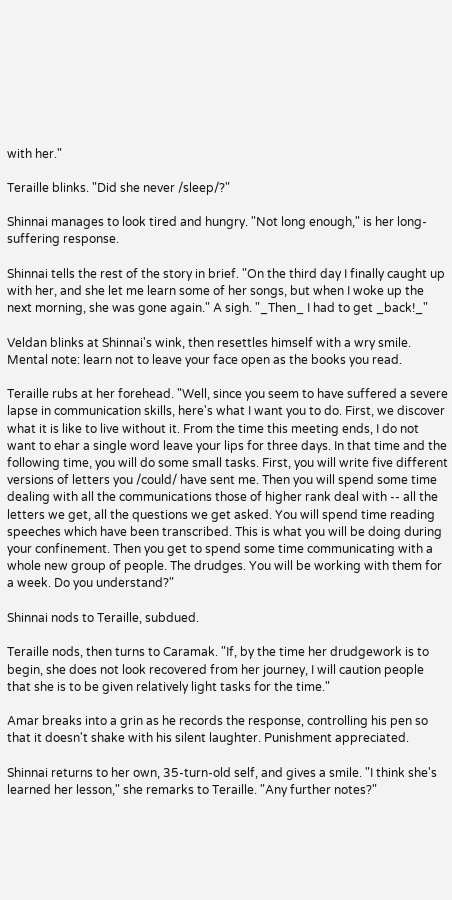with her."

Teraille blinks. "Did she never /sleep/?"

Shinnai manages to look tired and hungry. "Not long enough," is her long-suffering response.

Shinnai tells the rest of the story in brief. "On the third day I finally caught up with her, and she let me learn some of her songs, but when I woke up the next morning, she was gone again." A sigh. "_Then_ I had to get _back!_"

Veldan blinks at Shinnai's wink, then resettles himself with a wry smile. Mental note: learn not to leave your face open as the books you read.

Teraille rubs at her forehead. "Well, since you seem to have suffered a severe lapse in communication skills, here's what I want you to do. First, we discover what it is like to live without it. From the time this meeting ends, I do not want to ehar a single word leave your lips for three days. In that time and the following time, you will do some small tasks. First, you will write five different versions of letters you /could/ have sent me. Then you will spend some time dealing with all the communications those of higher rank deal with -- all the letters we get, all the questions we get asked. You will spend time reading speeches which have been transcribed. This is what you will be doing during your confinement. Then you get to spend some time communicating with a whole new group of people. The drudges. You will be working with them for a week. Do you understand?"

Shinnai nods to Teraille, subdued.

Teraille nods, then turns to Caramak. "If, by the time her drudgework is to begin, she does not look recovered from her journey, I will caution people that she is to be given relatively light tasks for the time."

Amar breaks into a grin as he records the response, controlling his pen so that it doesn't shake with his silent laughter. Punishment appreciated.

Shinnai returns to her own, 35-turn-old self, and gives a smile. "I think she's learned her lesson," she remarks to Teraille. "Any further notes?"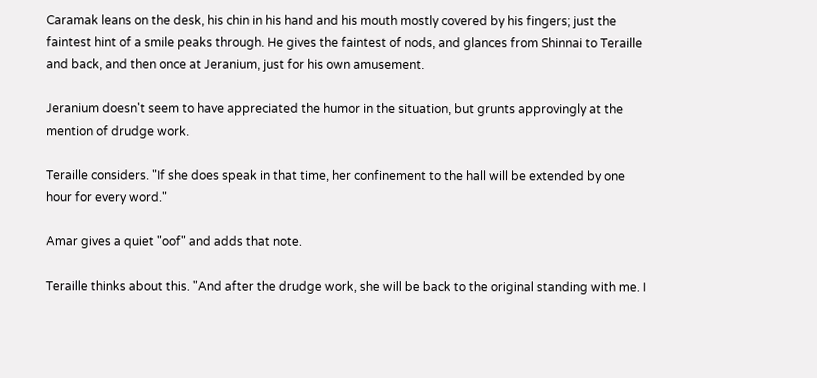Caramak leans on the desk, his chin in his hand and his mouth mostly covered by his fingers; just the faintest hint of a smile peaks through. He gives the faintest of nods, and glances from Shinnai to Teraille and back, and then once at Jeranium, just for his own amusement.

Jeranium doesn't seem to have appreciated the humor in the situation, but grunts approvingly at the mention of drudge work.

Teraille considers. "If she does speak in that time, her confinement to the hall will be extended by one hour for every word."

Amar gives a quiet "oof" and adds that note.

Teraille thinks about this. "And after the drudge work, she will be back to the original standing with me. I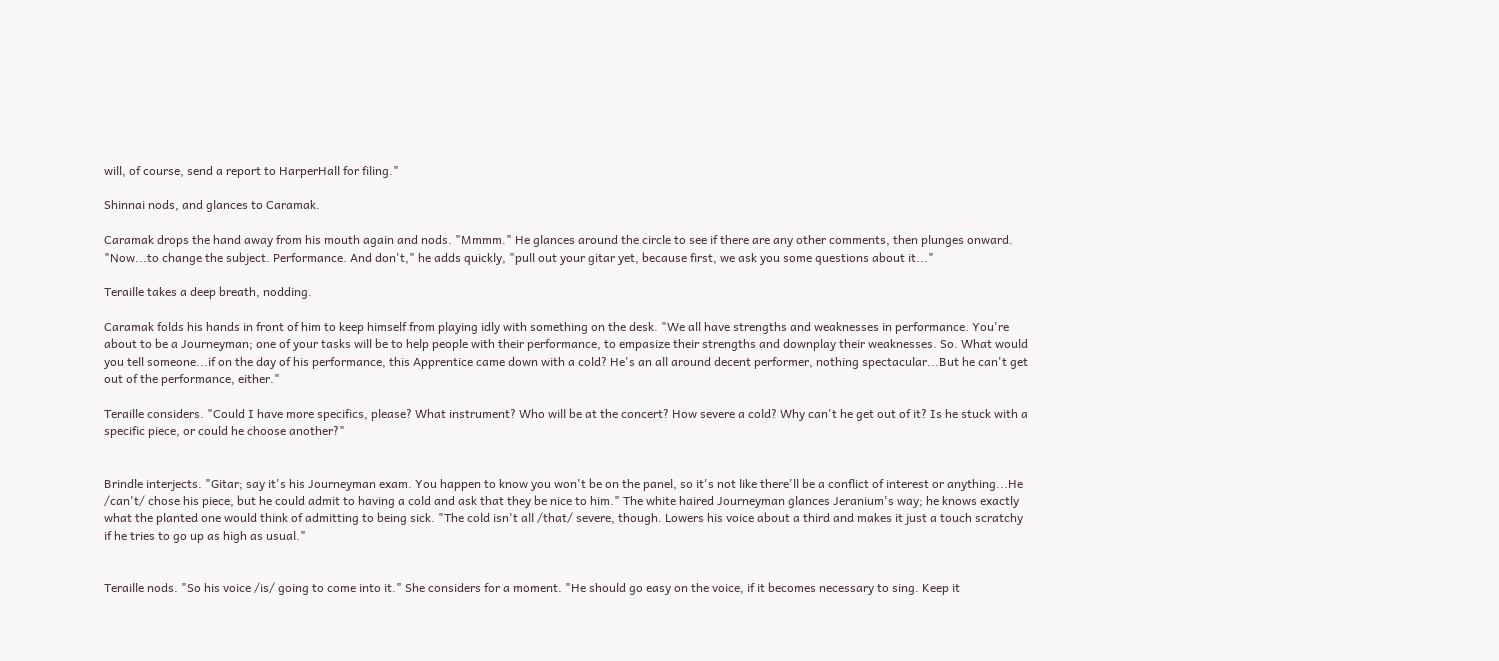will, of course, send a report to HarperHall for filing."

Shinnai nods, and glances to Caramak.

Caramak drops the hand away from his mouth again and nods. "Mmmm." He glances around the circle to see if there are any other comments, then plunges onward. "Now...to change the subject. Performance. And don't," he adds quickly, "pull out your gitar yet, because first, we ask you some questions about it..."

Teraille takes a deep breath, nodding.

Caramak folds his hands in front of him to keep himself from playing idly with something on the desk. "We all have strengths and weaknesses in performance. You're about to be a Journeyman; one of your tasks will be to help people with their performance, to empasize their strengths and downplay their weaknesses. So. What would you tell someone...if on the day of his performance, this Apprentice came down with a cold? He's an all around decent performer, nothing spectacular...But he can't get out of the performance, either."

Teraille considers. "Could I have more specifics, please? What instrument? Who will be at the concert? How severe a cold? Why can't he get out of it? Is he stuck with a specific piece, or could he choose another?"


Brindle interjects. "Gitar; say it's his Journeyman exam. You happen to know you won't be on the panel, so it's not like there'll be a conflict of interest or anything...He /can't/ chose his piece, but he could admit to having a cold and ask that they be nice to him." The white haired Journeyman glances Jeranium's way; he knows exactly what the planted one would think of admitting to being sick. "The cold isn't all /that/ severe, though. Lowers his voice about a third and makes it just a touch scratchy if he tries to go up as high as usual."


Teraille nods. "So his voice /is/ going to come into it." She considers for a moment. "He should go easy on the voice, if it becomes necessary to sing. Keep it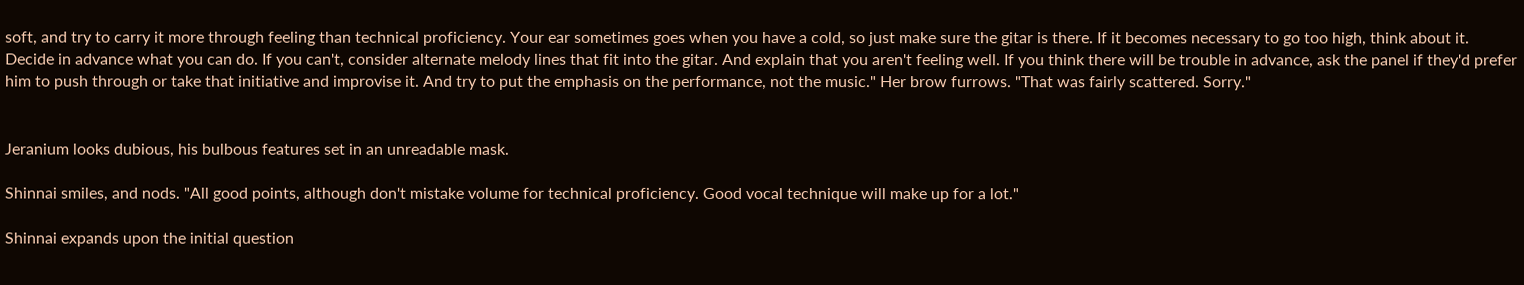soft, and try to carry it more through feeling than technical proficiency. Your ear sometimes goes when you have a cold, so just make sure the gitar is there. If it becomes necessary to go too high, think about it. Decide in advance what you can do. If you can't, consider alternate melody lines that fit into the gitar. And explain that you aren't feeling well. If you think there will be trouble in advance, ask the panel if they'd prefer him to push through or take that initiative and improvise it. And try to put the emphasis on the performance, not the music." Her brow furrows. "That was fairly scattered. Sorry."


Jeranium looks dubious, his bulbous features set in an unreadable mask.

Shinnai smiles, and nods. "All good points, although don't mistake volume for technical proficiency. Good vocal technique will make up for a lot."

Shinnai expands upon the initial question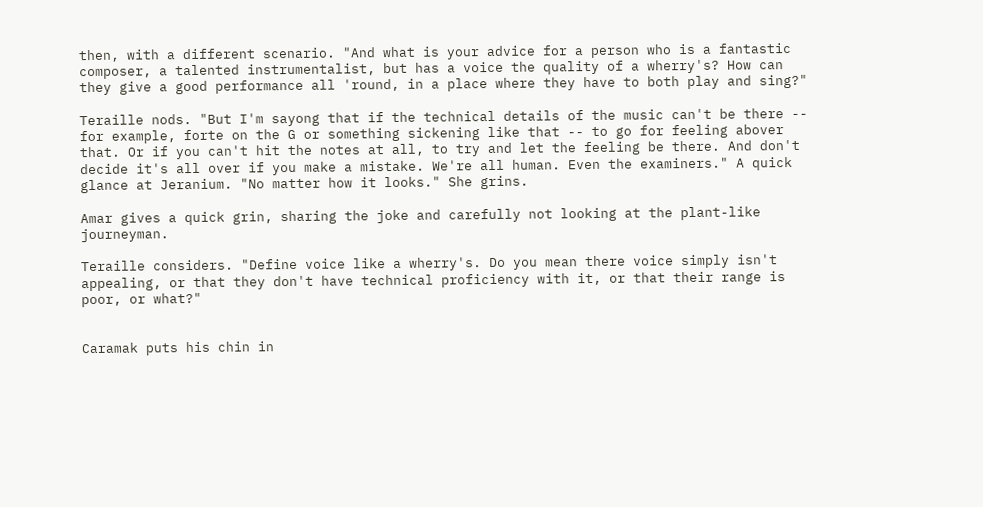then, with a different scenario. "And what is your advice for a person who is a fantastic composer, a talented instrumentalist, but has a voice the quality of a wherry's? How can they give a good performance all 'round, in a place where they have to both play and sing?"

Teraille nods. "But I'm sayong that if the technical details of the music can't be there -- for example, forte on the G or something sickening like that -- to go for feeling abover that. Or if you can't hit the notes at all, to try and let the feeling be there. And don't decide it's all over if you make a mistake. We're all human. Even the examiners." A quick glance at Jeranium. "No matter how it looks." She grins.

Amar gives a quick grin, sharing the joke and carefully not looking at the plant-like journeyman.

Teraille considers. "Define voice like a wherry's. Do you mean there voice simply isn't appealing, or that they don't have technical proficiency with it, or that their range is poor, or what?"


Caramak puts his chin in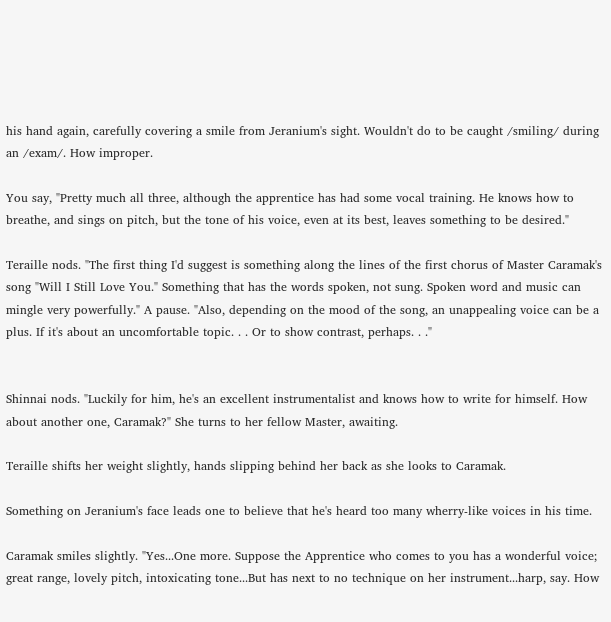his hand again, carefully covering a smile from Jeranium's sight. Wouldn't do to be caught /smiling/ during an /exam/. How improper.

You say, "Pretty much all three, although the apprentice has had some vocal training. He knows how to breathe, and sings on pitch, but the tone of his voice, even at its best, leaves something to be desired."

Teraille nods. "The first thing I'd suggest is something along the lines of the first chorus of Master Caramak's song "Will I Still Love You." Something that has the words spoken, not sung. Spoken word and music can mingle very powerfully." A pause. "Also, depending on the mood of the song, an unappealing voice can be a plus. If it's about an uncomfortable topic. . . Or to show contrast, perhaps. . ."


Shinnai nods. "Luckily for him, he's an excellent instrumentalist and knows how to write for himself. How about another one, Caramak?" She turns to her fellow Master, awaiting.

Teraille shifts her weight slightly, hands slipping behind her back as she looks to Caramak.

Something on Jeranium's face leads one to believe that he's heard too many wherry-like voices in his time.

Caramak smiles slightly. "Yes...One more. Suppose the Apprentice who comes to you has a wonderful voice; great range, lovely pitch, intoxicating tone...But has next to no technique on her instrument...harp, say. How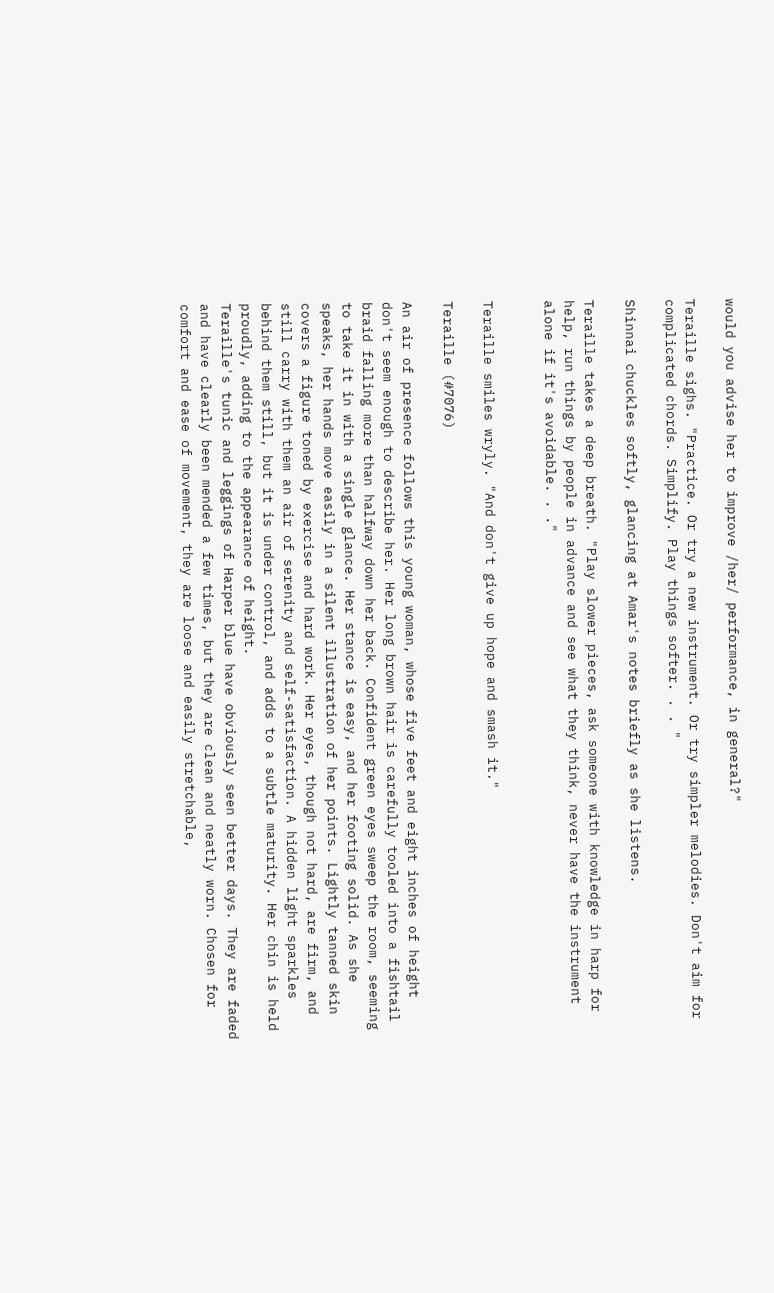would you advise her to improve /her/ performance, in general?"

Teraille sighs. "Practice. Or try a new instrument. Or try simpler melodies. Don't aim for complicated chords. Simplify. Play things softer. . . "

Shinnai chuckles softly, glancing at Amar's notes briefly as she listens.

Teraille takes a deep breath. "Play slower pieces, ask someone with knowledge in harp for help, run things by people in advance and see what they think, never have the instrument alone if it's avoidable. . ."


Teraille smiles wryly. "And don't give up hope and smash it."

Teraille (#7076)

An air of presence follows this young woman, whose five feet and eight inches of height don't seem enough to describe her. Her long brown hair is carefully tooled into a fishtail braid falling more than halfway down her back. Confident green eyes sweep the room, seeming to take it in with a single glance. Her stance is easy, and her footing solid. As she speaks, her hands move easily in a silent illustration of her points. Lightly tanned skin covers a figure toned by exercise and hard work. Her eyes, though not hard, are firm, and still carry with them an air of serenity and self-satisfaction. A hidden light sparkles behind them still, but it is under control, and adds to a subtle maturity. Her chin is held proudly, adding to the appearance of height.
Teraille's tunic and leggings of Harper blue have obviously seen better days. They are faded and have clearly been mended a few times, but they are clean and neatly worn. Chosen for comfort and ease of movement, they are loose and easily stretchable,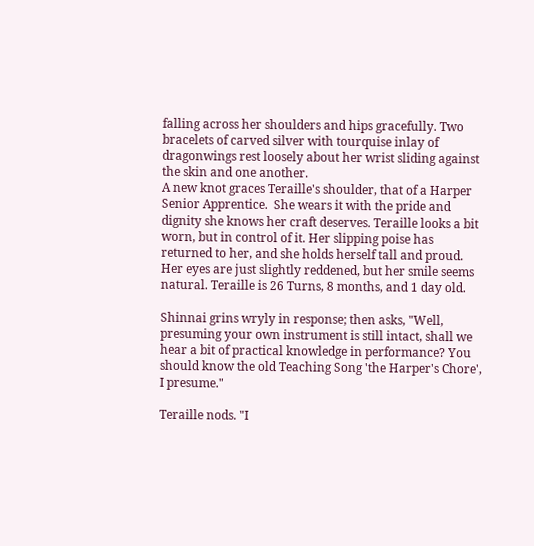falling across her shoulders and hips gracefully. Two bracelets of carved silver with tourquise inlay of dragonwings rest loosely about her wrist sliding against the skin and one another.
A new knot graces Teraille's shoulder, that of a Harper Senior Apprentice.  She wears it with the pride and dignity she knows her craft deserves. Teraille looks a bit worn, but in control of it. Her slipping poise has returned to her, and she holds herself tall and proud. Her eyes are just slightly reddened, but her smile seems natural. Teraille is 26 Turns, 8 months, and 1 day old.

Shinnai grins wryly in response; then asks, "Well, presuming your own instrument is still intact, shall we hear a bit of practical knowledge in performance? You should know the old Teaching Song 'the Harper's Chore', I presume."

Teraille nods. "I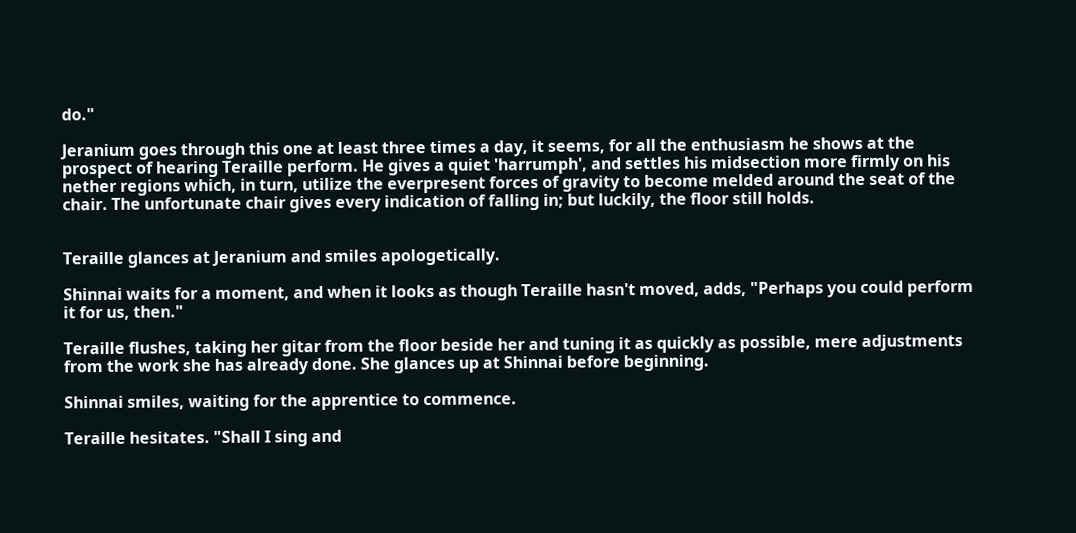do."

Jeranium goes through this one at least three times a day, it seems, for all the enthusiasm he shows at the prospect of hearing Teraille perform. He gives a quiet 'harrumph', and settles his midsection more firmly on his nether regions which, in turn, utilize the everpresent forces of gravity to become melded around the seat of the chair. The unfortunate chair gives every indication of falling in; but luckily, the floor still holds.


Teraille glances at Jeranium and smiles apologetically.

Shinnai waits for a moment, and when it looks as though Teraille hasn't moved, adds, "Perhaps you could perform it for us, then."

Teraille flushes, taking her gitar from the floor beside her and tuning it as quickly as possible, mere adjustments from the work she has already done. She glances up at Shinnai before beginning.

Shinnai smiles, waiting for the apprentice to commence.

Teraille hesitates. "Shall I sing and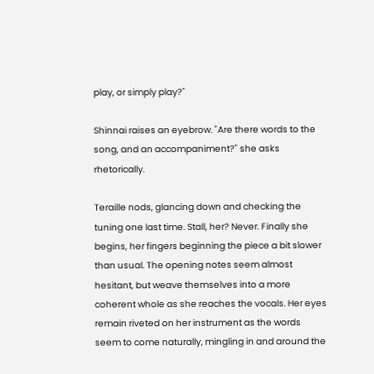play, or simply play?"

Shinnai raises an eyebrow. "Are there words to the song, and an accompaniment?" she asks rhetorically.

Teraille nods, glancing down and checking the tuning one last time. Stall, her? Never. Finally she begins, her fingers beginning the piece a bit slower than usual. The opening notes seem almost hesitant, but weave themselves into a more coherent whole as she reaches the vocals. Her eyes remain riveted on her instrument as the words seem to come naturally, mingling in and around the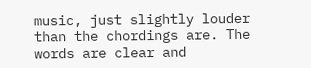music, just slightly louder than the chordings are. The words are clear and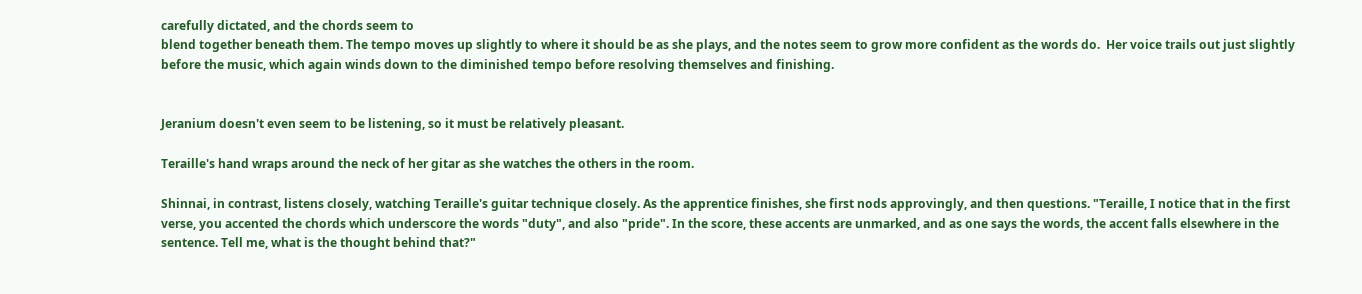carefully dictated, and the chords seem to
blend together beneath them. The tempo moves up slightly to where it should be as she plays, and the notes seem to grow more confident as the words do.  Her voice trails out just slightly before the music, which again winds down to the diminished tempo before resolving themselves and finishing.


Jeranium doesn't even seem to be listening, so it must be relatively pleasant.

Teraille's hand wraps around the neck of her gitar as she watches the others in the room.

Shinnai, in contrast, listens closely, watching Teraille's guitar technique closely. As the apprentice finishes, she first nods approvingly, and then questions. "Teraille, I notice that in the first verse, you accented the chords which underscore the words "duty", and also "pride". In the score, these accents are unmarked, and as one says the words, the accent falls elsewhere in the sentence. Tell me, what is the thought behind that?"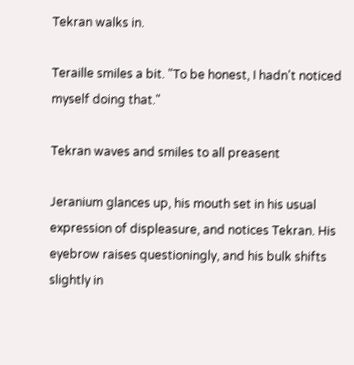Tekran walks in.

Teraille smiles a bit. "To be honest, I hadn't noticed myself doing that."

Tekran waves and smiles to all preasent

Jeranium glances up, his mouth set in his usual expression of displeasure, and notices Tekran. His eyebrow raises questioningly, and his bulk shifts slightly in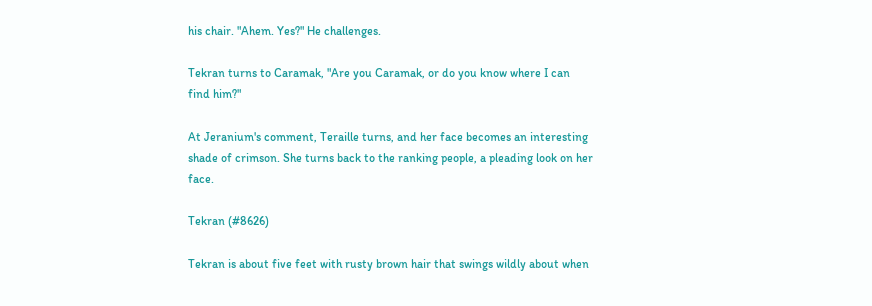his chair. "Ahem. Yes?" He challenges.

Tekran turns to Caramak, "Are you Caramak, or do you know where I can find him?"

At Jeranium's comment, Teraille turns, and her face becomes an interesting shade of crimson. She turns back to the ranking people, a pleading look on her face.

Tekran (#8626)

Tekran is about five feet with rusty brown hair that swings wildly about when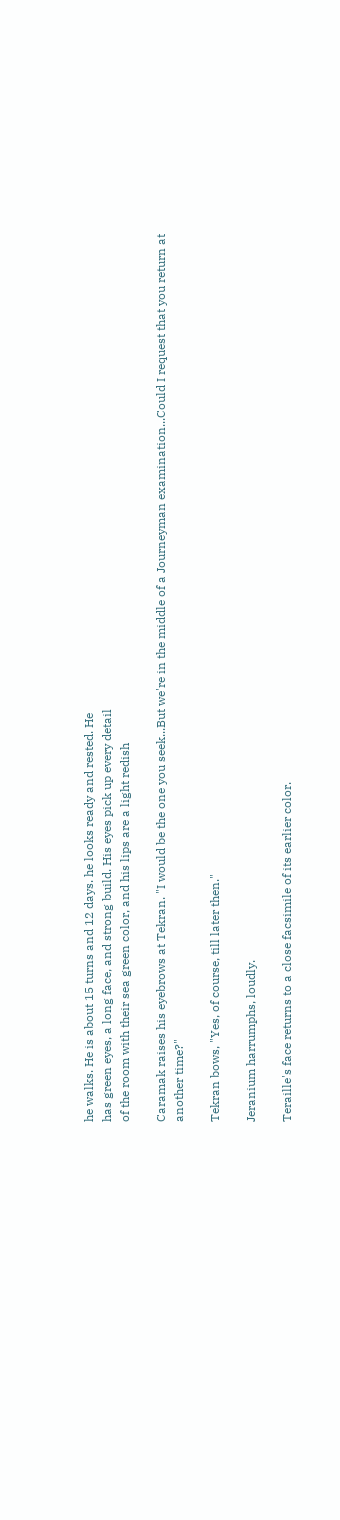he walks. He is about 15 turns and 12 days. he looks ready and rested. He
has green eyes, a long face, and strong build. His eyes pick up every detail
of the room with their sea green color, and his lips are a light redish

Caramak raises his eyebrows at Tekran. "I would be the one you seek...But we're in the middle of a Journeyman examination...Could I request that you return at another time?"

Tekran bows, "Yes, of course, till later then."

Jeranium harrumphs, loudly.

Teraille's face returns to a close facsimile of its earlier color.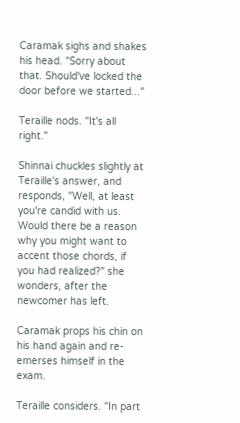Caramak sighs and shakes his head. "Sorry about that. Should've locked the door before we started..."

Teraille nods. "It's all right."

Shinnai chuckles slightly at Teraille's answer, and responds, "Well, at least you're candid with us. Would there be a reason why you might want to accent those chords, if you had realized?" she wonders, after the newcomer has left.

Caramak props his chin on his hand again and re-emerses himself in the exam.

Teraille considers. "In part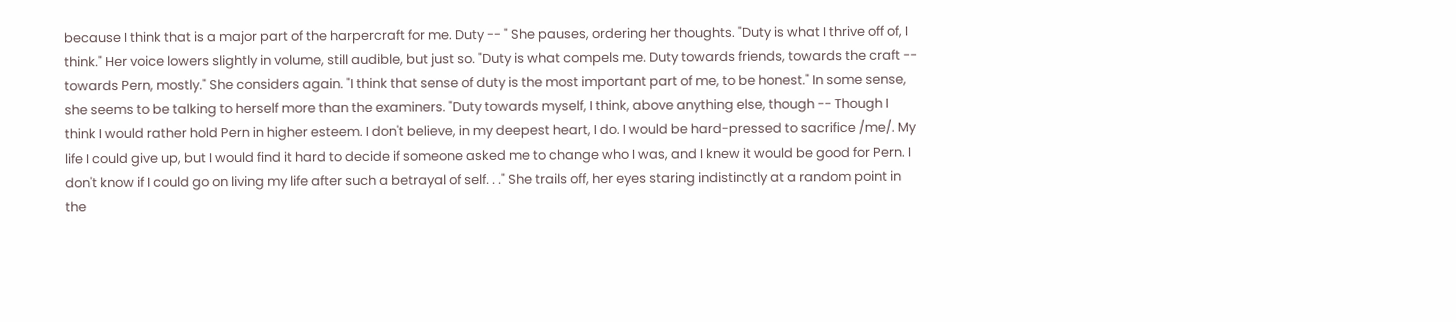because I think that is a major part of the harpercraft for me. Duty -- " She pauses, ordering her thoughts. "Duty is what I thrive off of, I think." Her voice lowers slightly in volume, still audible, but just so. "Duty is what compels me. Duty towards friends, towards the craft -- towards Pern, mostly." She considers again. "I think that sense of duty is the most important part of me, to be honest." In some sense, she seems to be talking to herself more than the examiners. "Duty towards myself, I think, above anything else, though -- Though I think I would rather hold Pern in higher esteem. I don't believe, in my deepest heart, I do. I would be hard-pressed to sacrifice /me/. My life I could give up, but I would find it hard to decide if someone asked me to change who I was, and I knew it would be good for Pern. I don't know if I could go on living my life after such a betrayal of self. . ." She trails off, her eyes staring indistinctly at a random point in the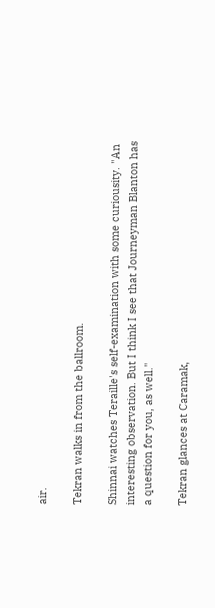air.

Tekran walks in from the ballroom.

Shinnai watches Teraille's self-examination with some curiousity. "An interesting observation. But I think I see that Journeyman Blanton has a question for you, as well."

Tekran glances at Caramak,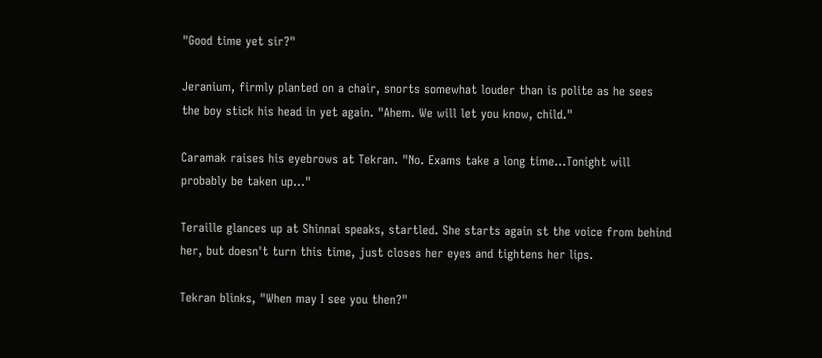"Good time yet sir?"

Jeranium, firmly planted on a chair, snorts somewhat louder than is polite as he sees the boy stick his head in yet again. "Ahem. We will let you know, child."

Caramak raises his eyebrows at Tekran. "No. Exams take a long time...Tonight will probably be taken up..."

Teraille glances up at Shinnai speaks, startled. She starts again st the voice from behind her, but doesn't turn this time, just closes her eyes and tightens her lips.

Tekran blinks, "When may I see you then?"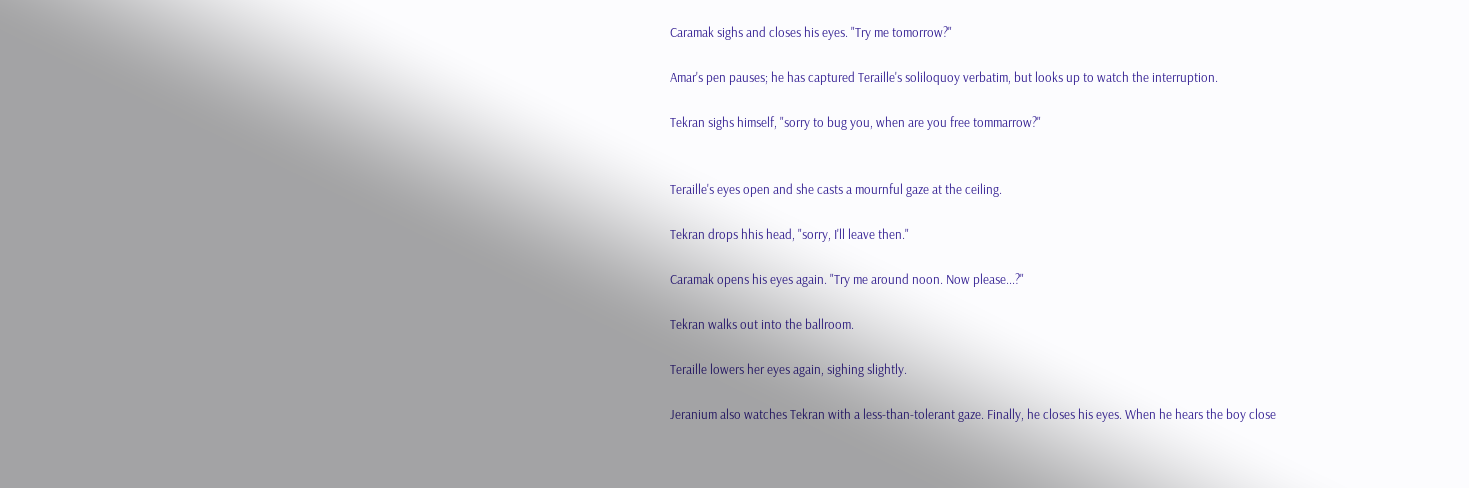Caramak sighs and closes his eyes. "Try me tomorrow?"

Amar's pen pauses; he has captured Teraille's soliloquoy verbatim, but looks up to watch the interruption.

Tekran sighs himself, "sorry to bug you, when are you free tommarrow?"


Teraille's eyes open and she casts a mournful gaze at the ceiling.

Tekran drops hhis head, "sorry, I'll leave then."

Caramak opens his eyes again. "Try me around noon. Now please...?"

Tekran walks out into the ballroom.

Teraille lowers her eyes again, sighing slightly.

Jeranium also watches Tekran with a less-than-tolerant gaze. Finally, he closes his eyes. When he hears the boy close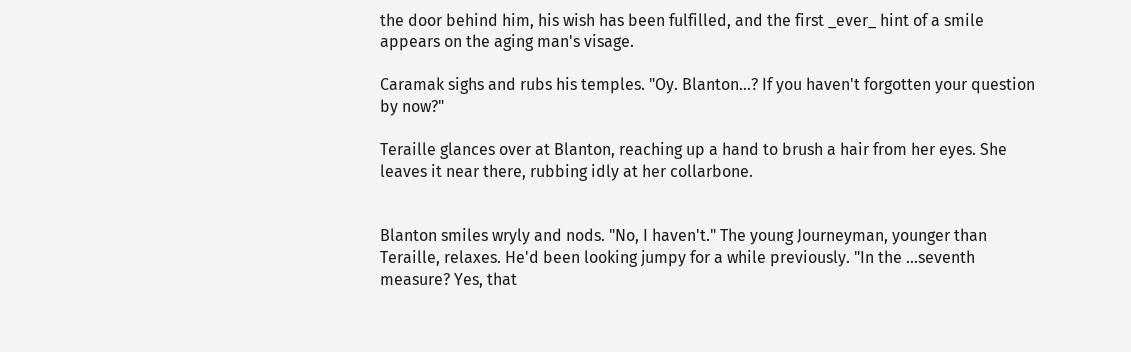the door behind him, his wish has been fulfilled, and the first _ever_ hint of a smile appears on the aging man's visage.

Caramak sighs and rubs his temples. "Oy. Blanton...? If you haven't forgotten your question by now?"

Teraille glances over at Blanton, reaching up a hand to brush a hair from her eyes. She leaves it near there, rubbing idly at her collarbone.


Blanton smiles wryly and nods. "No, I haven't." The young Journeyman, younger than Teraille, relaxes. He'd been looking jumpy for a while previously. "In the ...seventh measure? Yes, that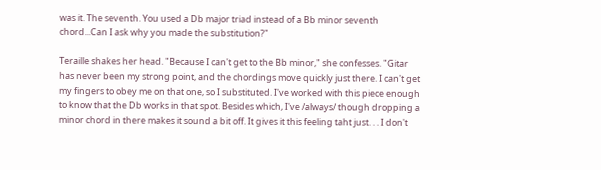was it. The seventh. You used a Db major triad instead of a Bb minor seventh chord...Can I ask why you made the substitution?"

Teraille shakes her head. "Because I can't get to the Bb minor," she confesses. "Gitar has never been my strong point, and the chordings move quickly just there. I can't get my fingers to obey me on that one, so I substituted. I've worked with this piece enough to know that the Db works in that spot. Besides which, I've /always/ though dropping a minor chord in there makes it sound a bit off. It gives it this feeling taht just. . . I don't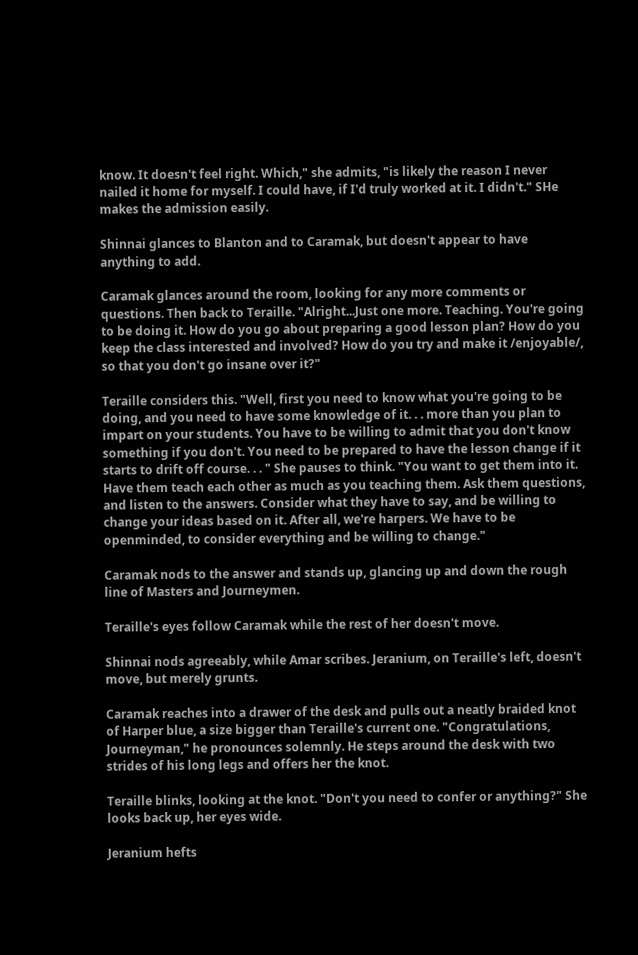know. It doesn't feel right. Which," she admits, "is likely the reason I never nailed it home for myself. I could have, if I'd truly worked at it. I didn't." SHe makes the admission easily.

Shinnai glances to Blanton and to Caramak, but doesn't appear to have anything to add.

Caramak glances around the room, looking for any more comments or questions. Then back to Teraille. "Alright...Just one more. Teaching. You're going to be doing it. How do you go about preparing a good lesson plan? How do you keep the class interested and involved? How do you try and make it /enjoyable/, so that you don't go insane over it?"

Teraille considers this. "Well, first you need to know what you're going to be doing, and you need to have some knowledge of it. . . more than you plan to impart on your students. You have to be willing to admit that you don't know something if you don't. You need to be prepared to have the lesson change if it starts to drift off course. . . " She pauses to think. "You want to get them into it. Have them teach each other as much as you teaching them. Ask them questions, and listen to the answers. Consider what they have to say, and be willing to change your ideas based on it. After all, we're harpers. We have to be openminded, to consider everything and be willing to change."

Caramak nods to the answer and stands up, glancing up and down the rough line of Masters and Journeymen.

Teraille's eyes follow Caramak while the rest of her doesn't move.

Shinnai nods agreeably, while Amar scribes. Jeranium, on Teraille's left, doesn't move, but merely grunts.

Caramak reaches into a drawer of the desk and pulls out a neatly braided knot of Harper blue, a size bigger than Teraille's current one. "Congratulations, Journeyman," he pronounces solemnly. He steps around the desk with two strides of his long legs and offers her the knot.

Teraille blinks, looking at the knot. "Don't you need to confer or anything?" She looks back up, her eyes wide.

Jeranium hefts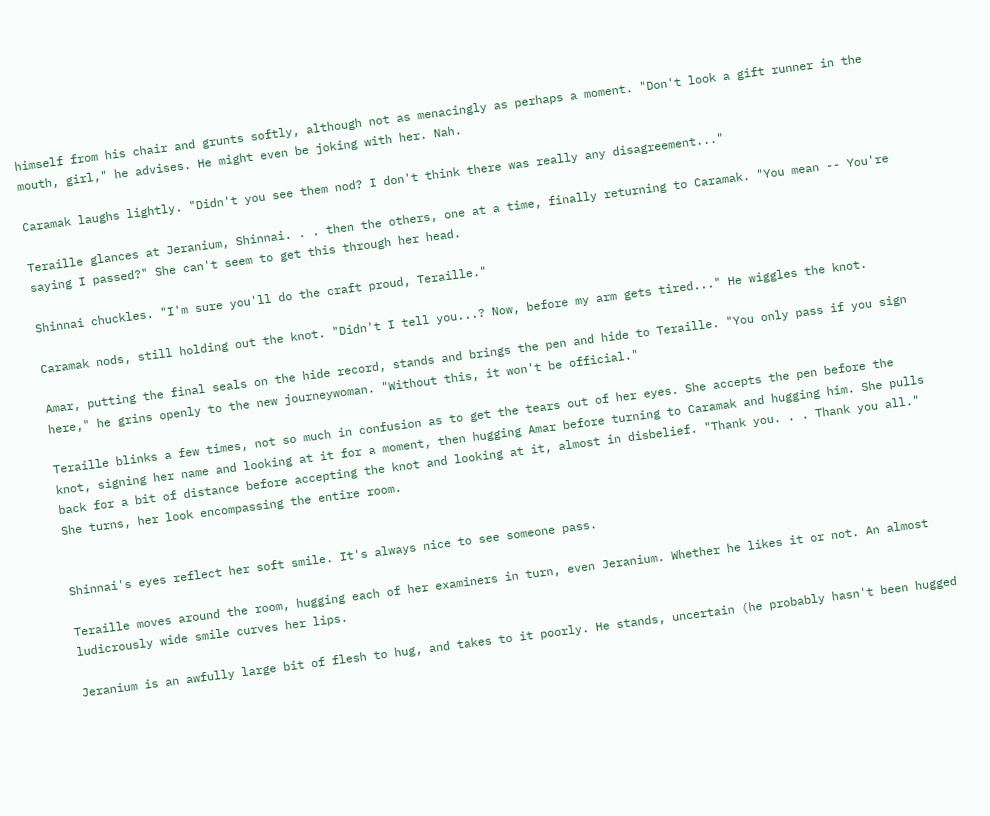himself from his chair and grunts softly, although not as menacingly as perhaps a moment. "Don't look a gift runner in the mouth, girl," he advises. He might even be joking with her. Nah.

Caramak laughs lightly. "Didn't you see them nod? I don't think there was really any disagreement..."

Teraille glances at Jeranium, Shinnai. . . then the others, one at a time, finally returning to Caramak. "You mean -- You're saying I passed?" She can't seem to get this through her head.

Shinnai chuckles. "I'm sure you'll do the craft proud, Teraille."

Caramak nods, still holding out the knot. "Didn't I tell you...? Now, before my arm gets tired..." He wiggles the knot.

Amar, putting the final seals on the hide record, stands and brings the pen and hide to Teraille. "You only pass if you sign here," he grins openly to the new journeywoman. "Without this, it won't be official."

Teraille blinks a few times, not so much in confusion as to get the tears out of her eyes. She accepts the pen before the knot, signing her name and looking at it for a moment, then hugging Amar before turning to Caramak and hugging him. She pulls back for a bit of distance before accepting the knot and looking at it, almost in disbelief. "Thank you. . . Thank you all."
She turns, her look encompassing the entire room.


Shinnai's eyes reflect her soft smile. It's always nice to see someone pass.

Teraille moves around the room, hugging each of her examiners in turn, even Jeranium. Whether he likes it or not. An almost ludicrously wide smile curves her lips.

Jeranium is an awfully large bit of flesh to hug, and takes to it poorly. He stands, uncertain (he probably hasn't been hugged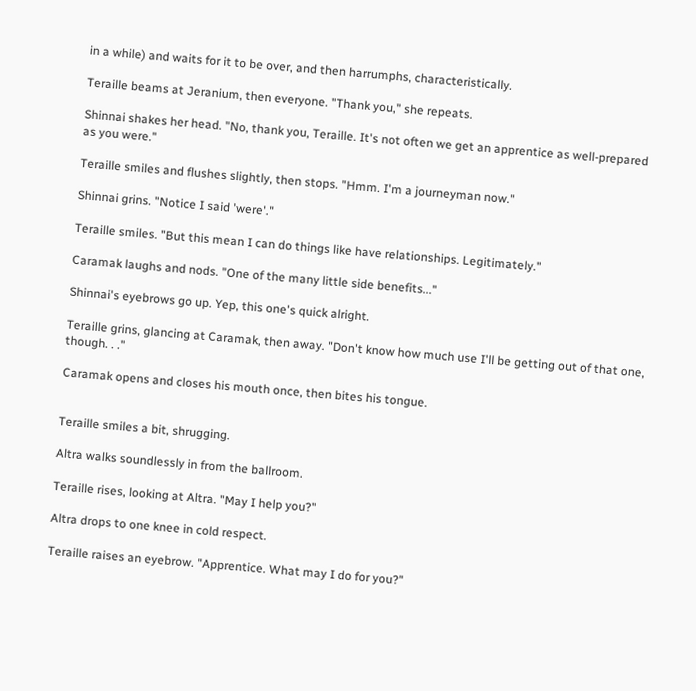in a while) and waits for it to be over, and then harrumphs, characteristically.

Teraille beams at Jeranium, then everyone. "Thank you," she repeats.

Shinnai shakes her head. "No, thank you, Teraille. It's not often we get an apprentice as well-prepared as you were."

Teraille smiles and flushes slightly, then stops. "Hmm. I'm a journeyman now."

Shinnai grins. "Notice I said 'were'."

Teraille smiles. "But this mean I can do things like have relationships. Legitimately."

Caramak laughs and nods. "One of the many little side benefits..."

Shinnai's eyebrows go up. Yep, this one's quick alright.

Teraille grins, glancing at Caramak, then away. "Don't know how much use I'll be getting out of that one, though. . ."

Caramak opens and closes his mouth once, then bites his tongue.


Teraille smiles a bit, shrugging.

Altra walks soundlessly in from the ballroom.

Teraille rises, looking at Altra. "May I help you?"

Altra drops to one knee in cold respect.

Teraille raises an eyebrow. "Apprentice. What may I do for you?"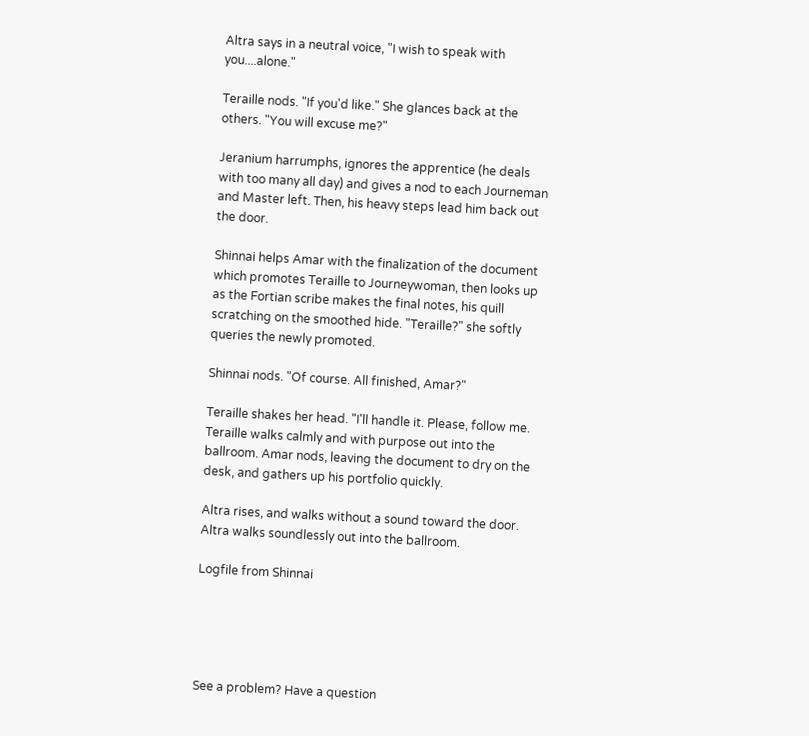Altra says in a neutral voice, "I wish to speak with you....alone."

Teraille nods. "If you'd like." She glances back at the others. "You will excuse me?"

Jeranium harrumphs, ignores the apprentice (he deals with too many all day) and gives a nod to each Journeman and Master left. Then, his heavy steps lead him back out the door.

Shinnai helps Amar with the finalization of the document which promotes Teraille to Journeywoman, then looks up as the Fortian scribe makes the final notes, his quill scratching on the smoothed hide. "Teraille?" she softly queries the newly promoted.

Shinnai nods. "Of course. All finished, Amar?"

Teraille shakes her head. "I'll handle it. Please, follow me. Teraille walks calmly and with purpose out into the ballroom. Amar nods, leaving the document to dry on the desk, and gathers up his portfolio quickly.

Altra rises, and walks without a sound toward the door. Altra walks soundlessly out into the ballroom.

Logfile from Shinnai





See a problem? Have a question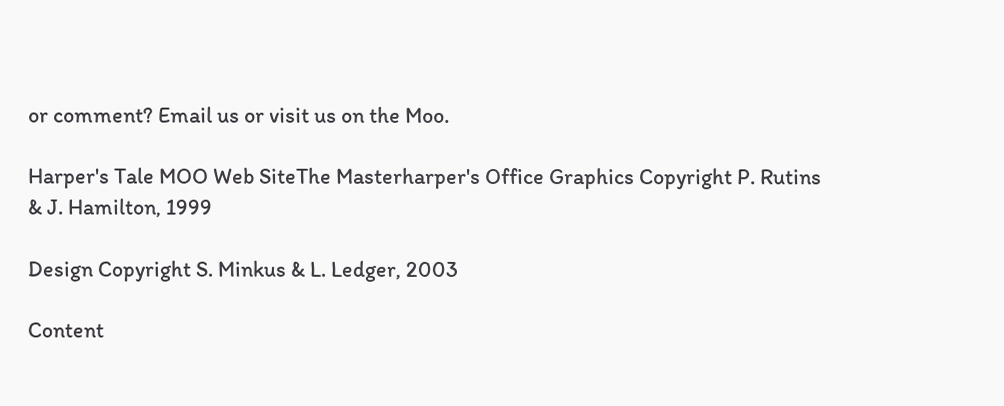or comment? Email us or visit us on the Moo.

Harper's Tale MOO Web SiteThe Masterharper's Office Graphics Copyright P. Rutins & J. Hamilton, 1999

Design Copyright S. Minkus & L. Ledger, 2003

Content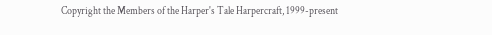Copyright the Members of the Harper's Tale Harpercraft, 1999-present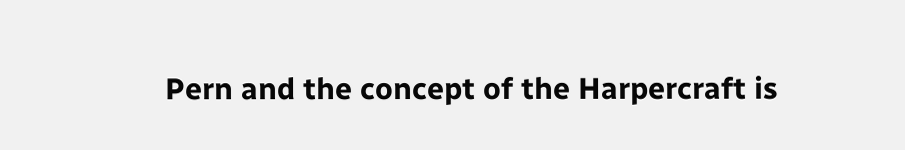Pern and the concept of the Harpercraft is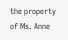the property of Ms. Anne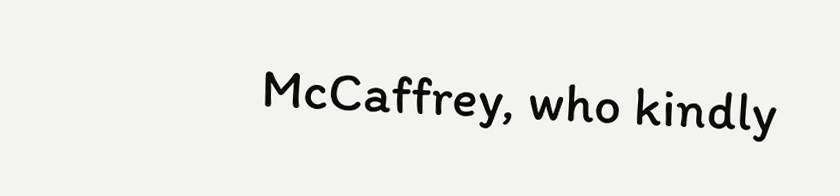McCaffrey, who kindly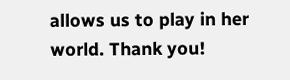allows us to play in her world. Thank you!